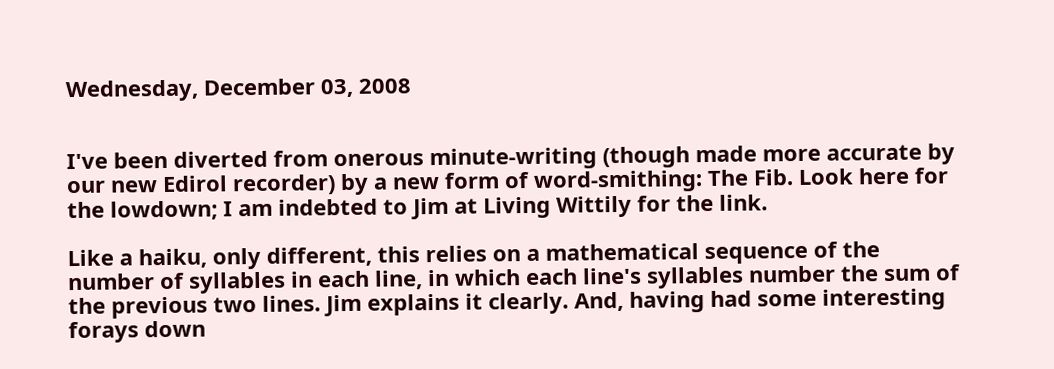Wednesday, December 03, 2008


I've been diverted from onerous minute-writing (though made more accurate by our new Edirol recorder) by a new form of word-smithing: The Fib. Look here for the lowdown; I am indebted to Jim at Living Wittily for the link.

Like a haiku, only different, this relies on a mathematical sequence of the number of syllables in each line, in which each line's syllables number the sum of the previous two lines. Jim explains it clearly. And, having had some interesting forays down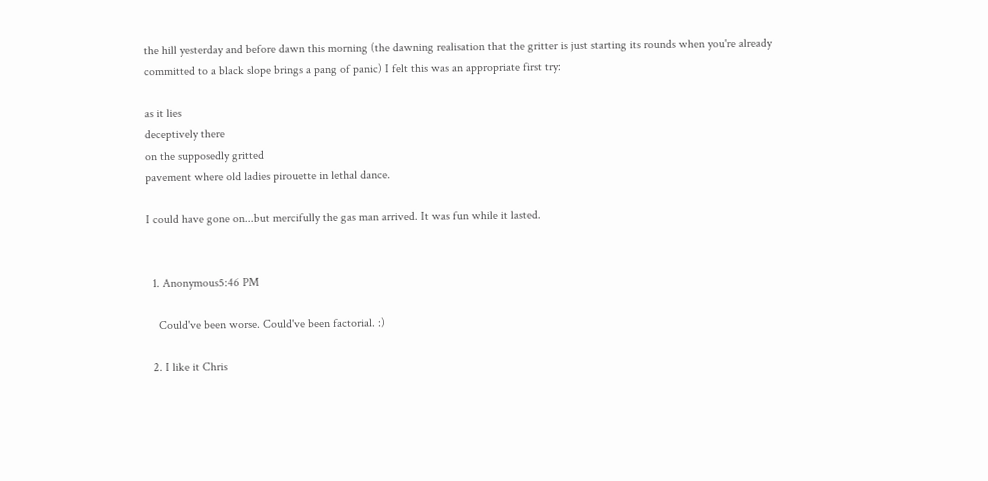the hill yesterday and before dawn this morning (the dawning realisation that the gritter is just starting its rounds when you're already committed to a black slope brings a pang of panic) I felt this was an appropriate first try:

as it lies
deceptively there
on the supposedly gritted
pavement where old ladies pirouette in lethal dance.

I could have gone on...but mercifully the gas man arrived. It was fun while it lasted.


  1. Anonymous5:46 PM

    Could've been worse. Could've been factorial. :)

  2. I like it Chris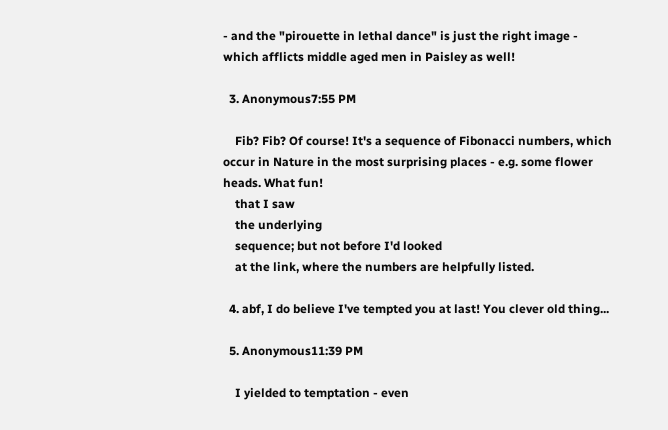- and the "pirouette in lethal dance" is just the right image - which afflicts middle aged men in Paisley as well!

  3. Anonymous7:55 PM

    Fib? Fib? Of course! It's a sequence of Fibonacci numbers, which occur in Nature in the most surprising places - e.g. some flower heads. What fun!
    that I saw
    the underlying
    sequence; but not before I'd looked
    at the link, where the numbers are helpfully listed.

  4. abf, I do believe I've tempted you at last! You clever old thing...

  5. Anonymous11:39 PM

    I yielded to temptation - even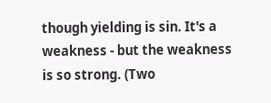though yielding is sin. It's a weakness - but the weakness is so strong. (Two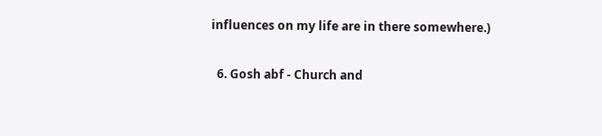influences on my life are in there somewhere.)

  6. Gosh abf - Church and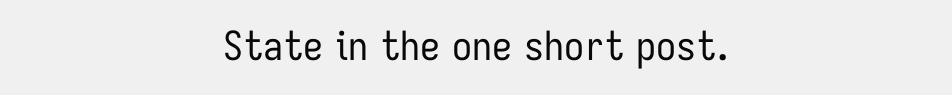State in the one short post.